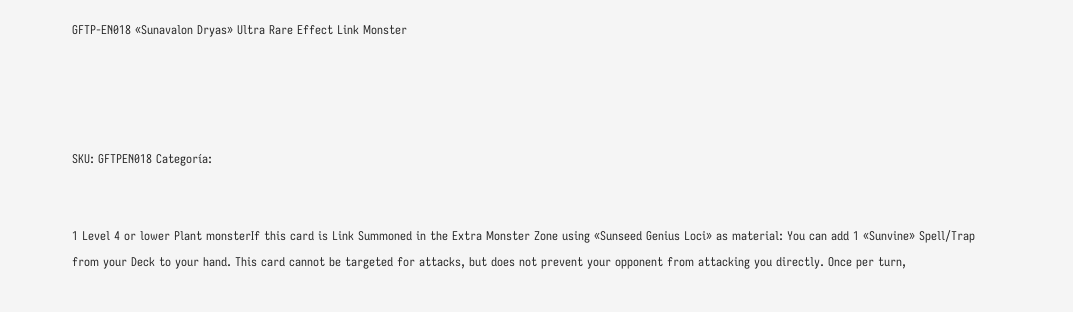GFTP-EN018 «Sunavalon Dryas» Ultra Rare Effect Link Monster




SKU: GFTPEN018 Categoría:


1 Level 4 or lower Plant monsterIf this card is Link Summoned in the Extra Monster Zone using «Sunseed Genius Loci» as material: You can add 1 «Sunvine» Spell/Trap from your Deck to your hand. This card cannot be targeted for attacks, but does not prevent your opponent from attacking you directly. Once per turn,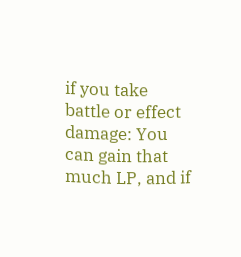if you take battle or effect damage: You can gain that much LP, and if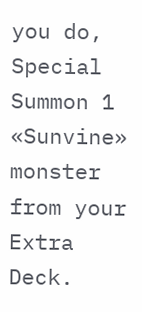you do, Special Summon 1 «Sunvine» monster from your Extra Deck.